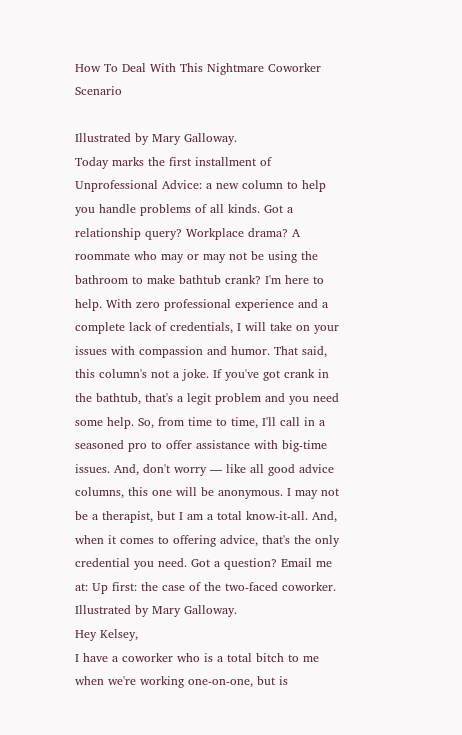How To Deal With This Nightmare Coworker Scenario

Illustrated by Mary Galloway.
Today marks the first installment of Unprofessional Advice: a new column to help you handle problems of all kinds. Got a relationship query? Workplace drama? A roommate who may or may not be using the bathroom to make bathtub crank? I'm here to help. With zero professional experience and a complete lack of credentials, I will take on your issues with compassion and humor. That said, this column's not a joke. If you've got crank in the bathtub, that's a legit problem and you need some help. So, from time to time, I'll call in a seasoned pro to offer assistance with big-time issues. And, don't worry — like all good advice columns, this one will be anonymous. I may not be a therapist, but I am a total know-it-all. And, when it comes to offering advice, that's the only credential you need. Got a question? Email me at: Up first: the case of the two-faced coworker.
Illustrated by Mary Galloway.
Hey Kelsey,
I have a coworker who is a total bitch to me when we're working one-on-one, but is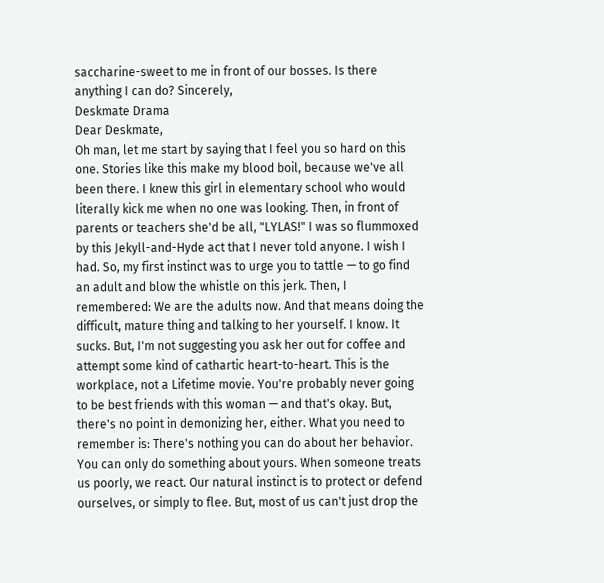saccharine-sweet to me in front of our bosses. Is there anything I can do? Sincerely,
Deskmate Drama
Dear Deskmate,
Oh man, let me start by saying that I feel you so hard on this one. Stories like this make my blood boil, because we've all been there. I knew this girl in elementary school who would literally kick me when no one was looking. Then, in front of parents or teachers she'd be all, "LYLAS!" I was so flummoxed by this Jekyll-and-Hyde act that I never told anyone. I wish I had. So, my first instinct was to urge you to tattle — to go find an adult and blow the whistle on this jerk. Then, I remembered: We are the adults now. And that means doing the difficult, mature thing and talking to her yourself. I know. It sucks. But, I'm not suggesting you ask her out for coffee and attempt some kind of cathartic heart-to-heart. This is the workplace, not a Lifetime movie. You're probably never going to be best friends with this woman — and that's okay. But, there's no point in demonizing her, either. What you need to remember is: There's nothing you can do about her behavior. You can only do something about yours. When someone treats us poorly, we react. Our natural instinct is to protect or defend ourselves, or simply to flee. But, most of us can't just drop the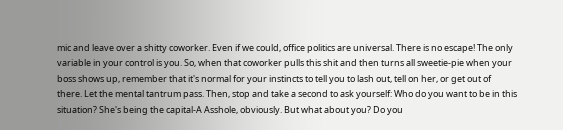mic and leave over a shitty coworker. Even if we could, office politics are universal. There is no escape! The only variable in your control is you. So, when that coworker pulls this shit and then turns all sweetie-pie when your boss shows up, remember that it's normal for your instincts to tell you to lash out, tell on her, or get out of there. Let the mental tantrum pass. Then, stop and take a second to ask yourself: Who do you want to be in this situation? She's being the capital-A Asshole, obviously. But what about you? Do you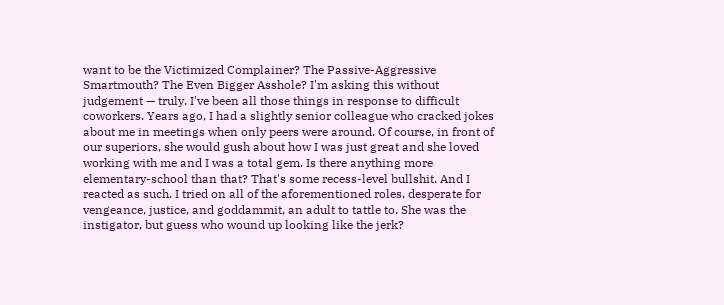want to be the Victimized Complainer? The Passive-Aggressive Smartmouth? The Even Bigger Asshole? I'm asking this without judgement — truly. I've been all those things in response to difficult coworkers. Years ago, I had a slightly senior colleague who cracked jokes about me in meetings when only peers were around. Of course, in front of our superiors, she would gush about how I was just great and she loved working with me and I was a total gem. Is there anything more elementary-school than that? That's some recess-level bullshit. And I reacted as such. I tried on all of the aforementioned roles, desperate for vengeance, justice, and goddammit, an adult to tattle to. She was the instigator, but guess who wound up looking like the jerk?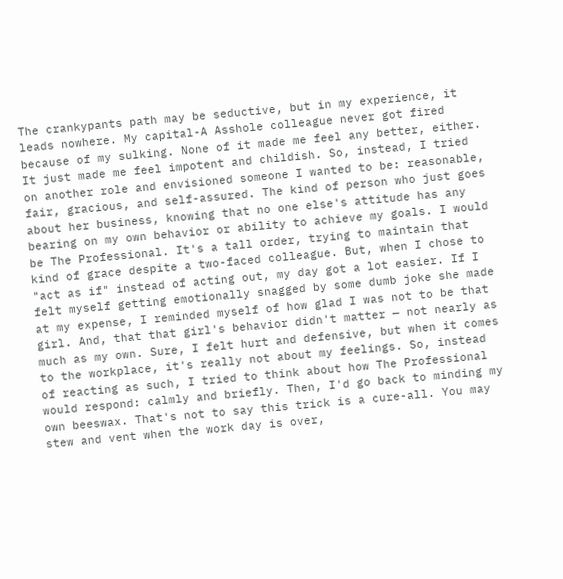The crankypants path may be seductive, but in my experience, it leads nowhere. My capital-A Asshole colleague never got fired because of my sulking. None of it made me feel any better, either. It just made me feel impotent and childish. So, instead, I tried on another role and envisioned someone I wanted to be: reasonable, fair, gracious, and self-assured. The kind of person who just goes about her business, knowing that no one else's attitude has any bearing on my own behavior or ability to achieve my goals. I would be The Professional. It's a tall order, trying to maintain that kind of grace despite a two-faced colleague. But, when I chose to "act as if" instead of acting out, my day got a lot easier. If I felt myself getting emotionally snagged by some dumb joke she made at my expense, I reminded myself of how glad I was not to be that girl. And, that that girl's behavior didn't matter — not nearly as much as my own. Sure, I felt hurt and defensive, but when it comes to the workplace, it's really not about my feelings. So, instead of reacting as such, I tried to think about how The Professional would respond: calmly and briefly. Then, I'd go back to minding my own beeswax. That's not to say this trick is a cure-all. You may stew and vent when the work day is over,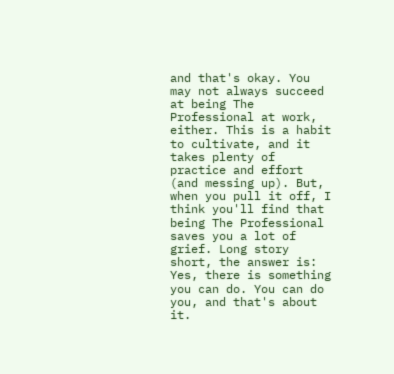and that's okay. You may not always succeed at being The Professional at work, either. This is a habit to cultivate, and it takes plenty of practice and effort (and messing up). But, when you pull it off, I think you'll find that being The Professional saves you a lot of grief. Long story short, the answer is: Yes, there is something you can do. You can do you, and that's about it.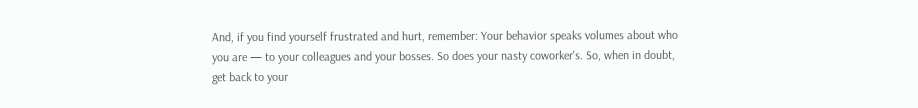And, if you find yourself frustrated and hurt, remember: Your behavior speaks volumes about who you are — to your colleagues and your bosses. So does your nasty coworker's. So, when in doubt, get back to your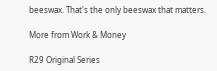beeswax. That's the only beeswax that matters.

More from Work & Money

R29 Original Series